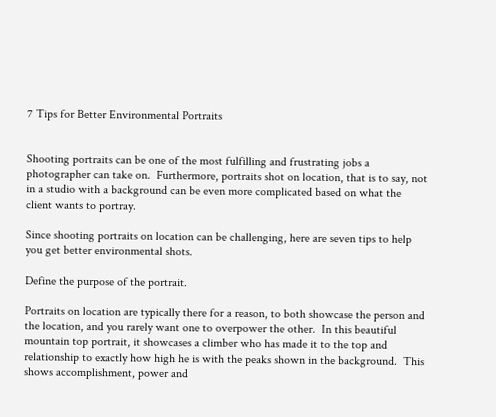7 Tips for Better Environmental Portraits


Shooting portraits can be one of the most fulfilling and frustrating jobs a photographer can take on.  Furthermore, portraits shot on location, that is to say, not in a studio with a background can be even more complicated based on what the client wants to portray.

Since shooting portraits on location can be challenging, here are seven tips to help you get better environmental shots.

Define the purpose of the portrait.

Portraits on location are typically there for a reason, to both showcase the person and the location, and you rarely want one to overpower the other.  In this beautiful mountain top portrait, it showcases a climber who has made it to the top and relationship to exactly how high he is with the peaks shown in the background.  This shows accomplishment, power and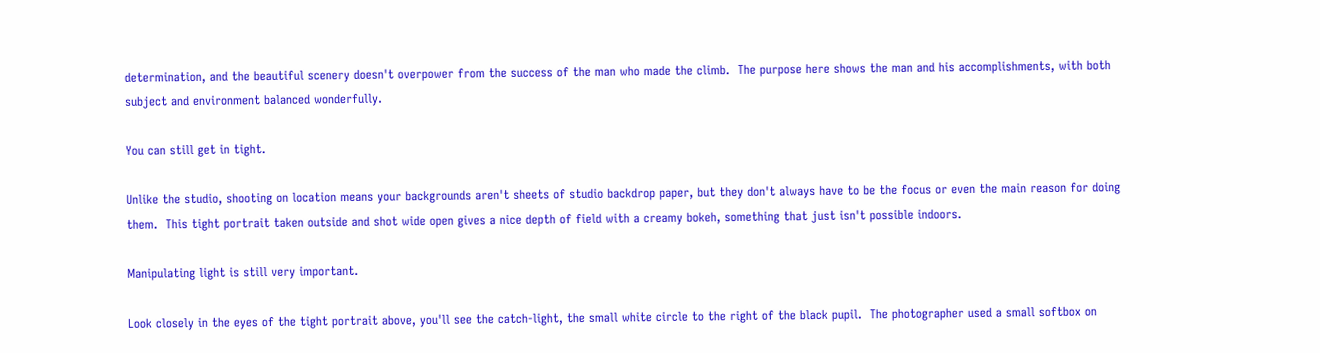determination, and the beautiful scenery doesn't overpower from the success of the man who made the climb.  The purpose here shows the man and his accomplishments, with both subject and environment balanced wonderfully.

You can still get in tight.

Unlike the studio, shooting on location means your backgrounds aren't sheets of studio backdrop paper, but they don't always have to be the focus or even the main reason for doing them.  This tight portrait taken outside and shot wide open gives a nice depth of field with a creamy bokeh, something that just isn't possible indoors.

Manipulating light is still very important.

Look closely in the eyes of the tight portrait above, you'll see the catch-light, the small white circle to the right of the black pupil.  The photographer used a small softbox on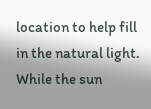location to help fill in the natural light.  While the sun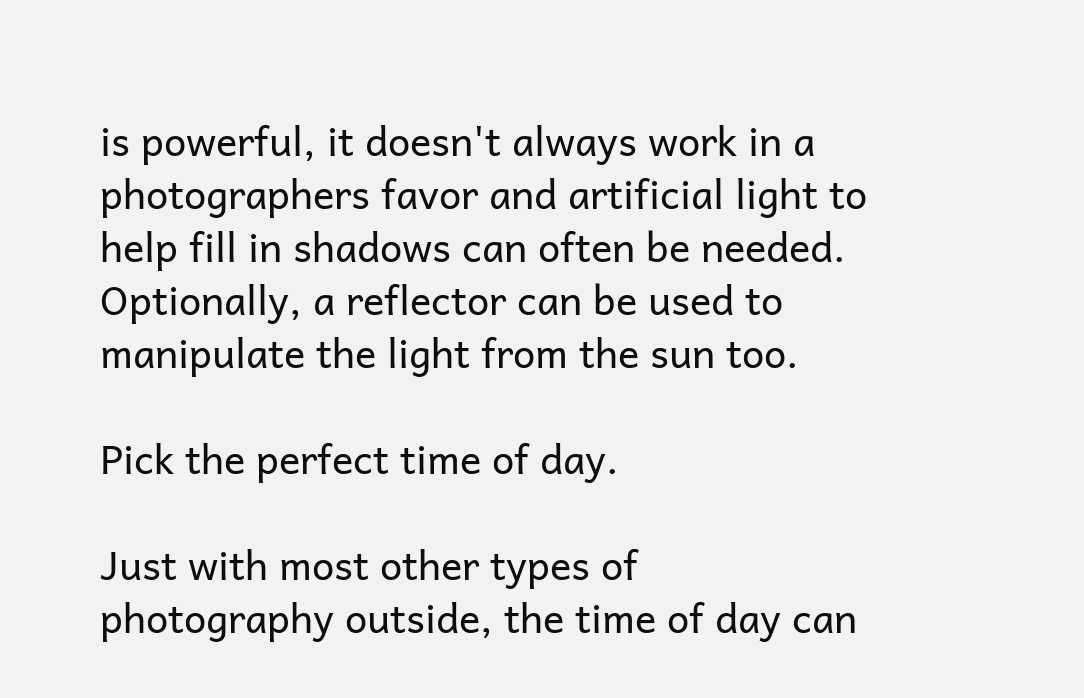is powerful, it doesn't always work in a photographers favor and artificial light to help fill in shadows can often be needed.  Optionally, a reflector can be used to manipulate the light from the sun too.

Pick the perfect time of day.

Just with most other types of photography outside, the time of day can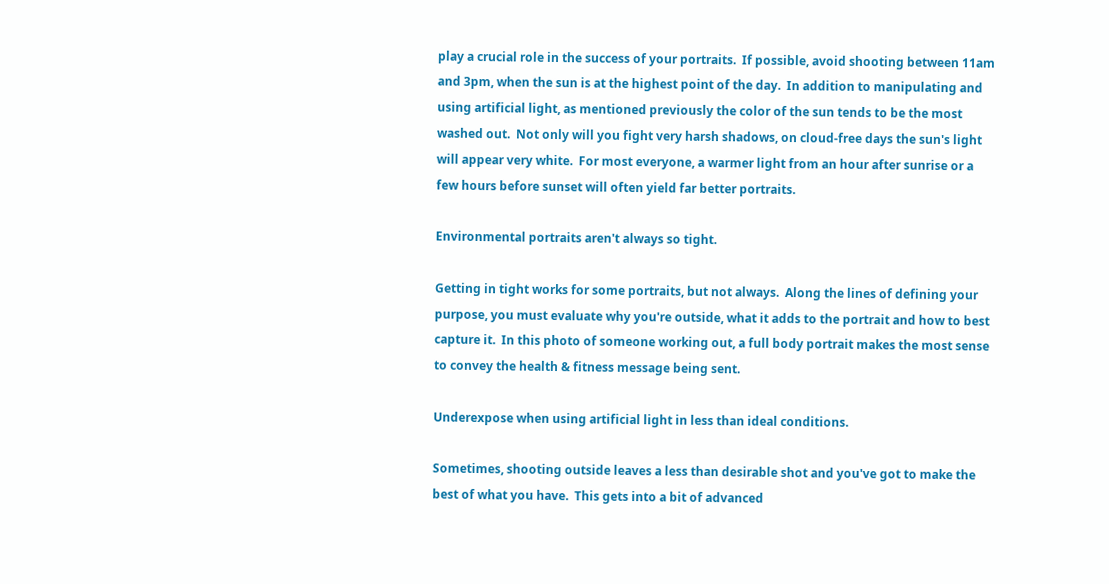play a crucial role in the success of your portraits.  If possible, avoid shooting between 11am and 3pm, when the sun is at the highest point of the day.  In addition to manipulating and using artificial light, as mentioned previously the color of the sun tends to be the most washed out.  Not only will you fight very harsh shadows, on cloud-free days the sun's light will appear very white.  For most everyone, a warmer light from an hour after sunrise or a few hours before sunset will often yield far better portraits.

Environmental portraits aren't always so tight.

Getting in tight works for some portraits, but not always.  Along the lines of defining your purpose, you must evaluate why you're outside, what it adds to the portrait and how to best capture it.  In this photo of someone working out, a full body portrait makes the most sense to convey the health & fitness message being sent.

Underexpose when using artificial light in less than ideal conditions.

Sometimes, shooting outside leaves a less than desirable shot and you've got to make the best of what you have.  This gets into a bit of advanced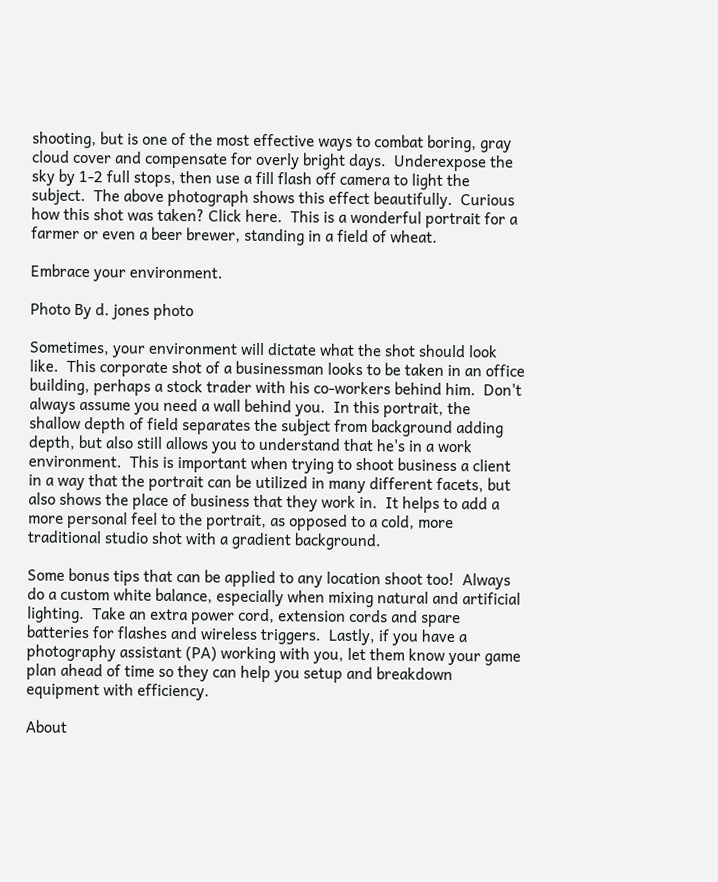shooting, but is one of the most effective ways to combat boring, gray cloud cover and compensate for overly bright days.  Underexpose the sky by 1-2 full stops, then use a fill flash off camera to light the subject.  The above photograph shows this effect beautifully.  Curious how this shot was taken? Click here.  This is a wonderful portrait for a farmer or even a beer brewer, standing in a field of wheat.

Embrace your environment.

Photo By d. jones photo

Sometimes, your environment will dictate what the shot should look like.  This corporate shot of a businessman looks to be taken in an office building, perhaps a stock trader with his co-workers behind him.  Don't always assume you need a wall behind you.  In this portrait, the shallow depth of field separates the subject from background adding depth, but also still allows you to understand that he's in a work environment.  This is important when trying to shoot business a client in a way that the portrait can be utilized in many different facets, but also shows the place of business that they work in.  It helps to add a more personal feel to the portrait, as opposed to a cold, more traditional studio shot with a gradient background.

Some bonus tips that can be applied to any location shoot too!  Always do a custom white balance, especially when mixing natural and artificial lighting.  Take an extra power cord, extension cords and spare batteries for flashes and wireless triggers.  Lastly, if you have a photography assistant (PA) working with you, let them know your game plan ahead of time so they can help you setup and breakdown equipment with efficiency.

About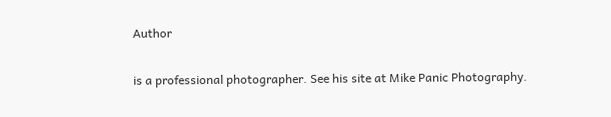Author

is a professional photographer. See his site at Mike Panic Photography.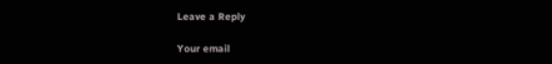Leave a Reply

Your email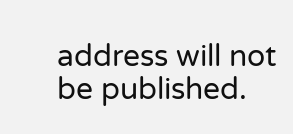address will not be published.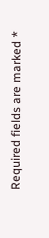Required fields are marked *